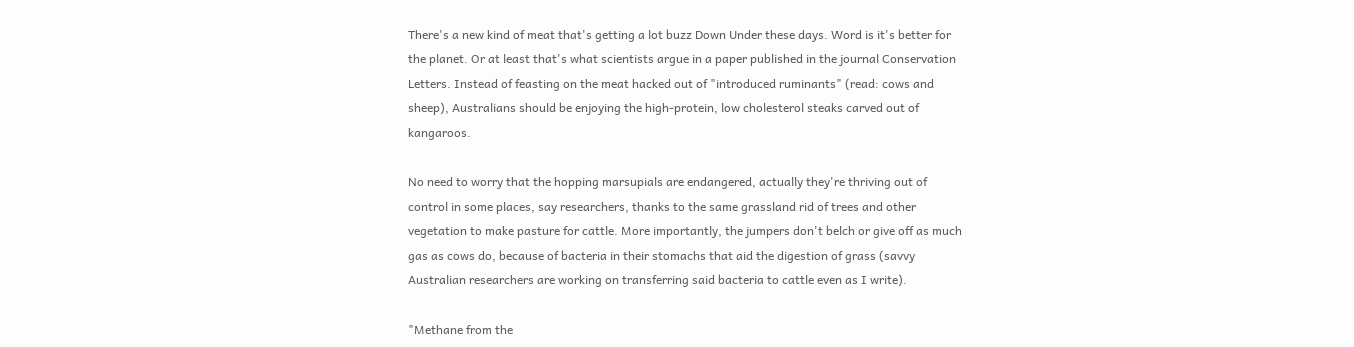There's a new kind of meat that's getting a lot buzz Down Under these days. Word is it's better for the planet. Or at least that's what scientists argue in a paper published in the journal Conservation Letters. Instead of feasting on the meat hacked out of "introduced ruminants" (read: cows and sheep), Australians should be enjoying the high-protein, low cholesterol steaks carved out of kangaroos.

No need to worry that the hopping marsupials are endangered, actually they're thriving out of control in some places, say researchers, thanks to the same grassland rid of trees and other vegetation to make pasture for cattle. More importantly, the jumpers don't belch or give off as much gas as cows do, because of bacteria in their stomachs that aid the digestion of grass (savvy Australian researchers are working on transferring said bacteria to cattle even as I write).

"Methane from the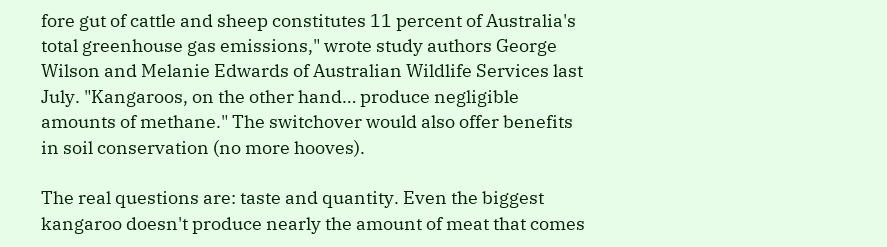fore gut of cattle and sheep constitutes 11 percent of Australia's total greenhouse gas emissions," wrote study authors George Wilson and Melanie Edwards of Australian Wildlife Services last July. "Kangaroos, on the other hand… produce negligible amounts of methane." The switchover would also offer benefits in soil conservation (no more hooves).

The real questions are: taste and quantity. Even the biggest kangaroo doesn't produce nearly the amount of meat that comes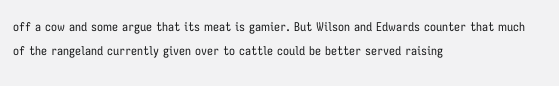off a cow and some argue that its meat is gamier. But Wilson and Edwards counter that much of the rangeland currently given over to cattle could be better served raising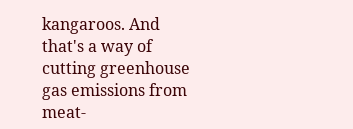kangaroos. And that's a way of cutting greenhouse gas emissions from meat-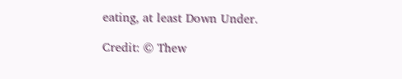eating, at least Down Under.

Credit: © Thew